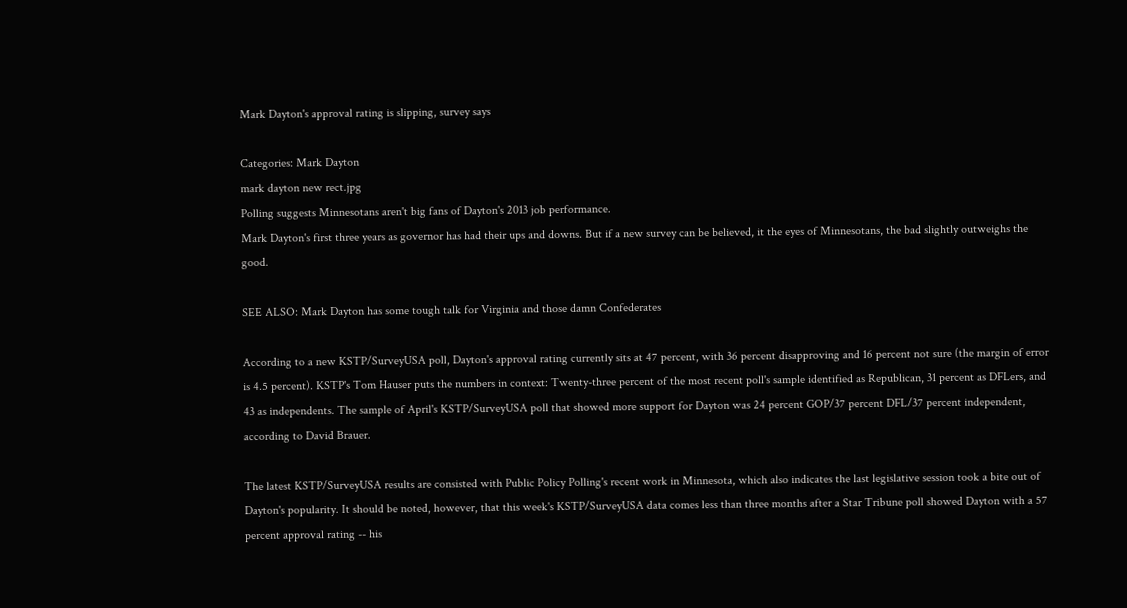Mark Dayton's approval rating is slipping, survey says

Categories: Mark Dayton
mark dayton new rect.jpg
Polling suggests Minnesotans aren't big fans of Dayton's 2013 job performance.
Mark Dayton's first three years as governor has had their ups and downs. But if a new survey can be believed, it the eyes of Minnesotans, the bad slightly outweighs the good.

SEE ALSO: Mark Dayton has some tough talk for Virginia and those damn Confederates

According to a new KSTP/SurveyUSA poll, Dayton's approval rating currently sits at 47 percent, with 36 percent disapproving and 16 percent not sure (the margin of error is 4.5 percent). KSTP's Tom Hauser puts the numbers in context: Twenty-three percent of the most recent poll's sample identified as Republican, 31 percent as DFLers, and 43 as independents. The sample of April's KSTP/SurveyUSA poll that showed more support for Dayton was 24 percent GOP/37 percent DFL/37 percent independent, according to David Brauer.

The latest KSTP/SurveyUSA results are consisted with Public Policy Polling's recent work in Minnesota, which also indicates the last legislative session took a bite out of Dayton's popularity. It should be noted, however, that this week's KSTP/SurveyUSA data comes less than three months after a Star Tribune poll showed Dayton with a 57 percent approval rating -- his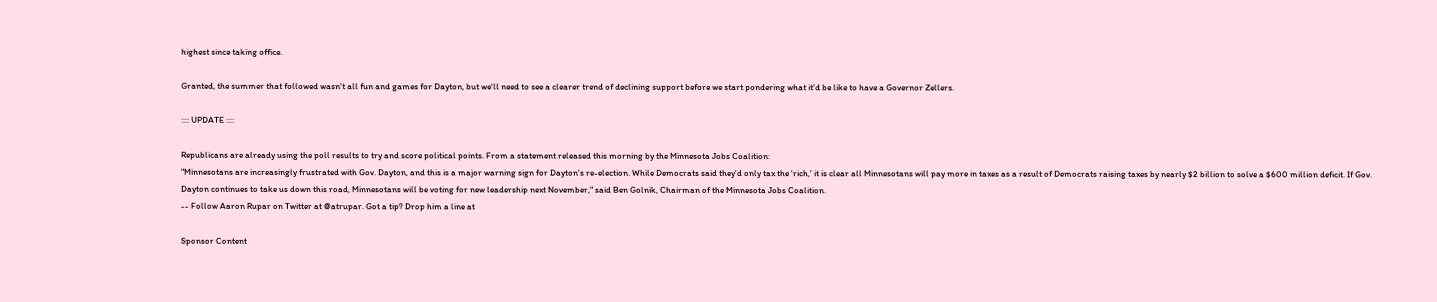highest since taking office.

Granted, the summer that followed wasn't all fun and games for Dayton, but we'll need to see a clearer trend of declining support before we start pondering what it'd be like to have a Governor Zellers.

:::: UPDATE ::::

Republicans are already using the poll results to try and score political points. From a statement released this morning by the Minnesota Jobs Coalition:
"Minnesotans are increasingly frustrated with Gov. Dayton, and this is a major warning sign for Dayton's re-election. While Democrats said they'd only tax the 'rich,' it is clear all Minnesotans will pay more in taxes as a result of Democrats raising taxes by nearly $2 billion to solve a $600 million deficit. If Gov. Dayton continues to take us down this road, Minnesotans will be voting for new leadership next November," said Ben Golnik, Chairman of the Minnesota Jobs Coalition.
-- Follow Aaron Rupar on Twitter at @atrupar. Got a tip? Drop him a line at

Sponsor Content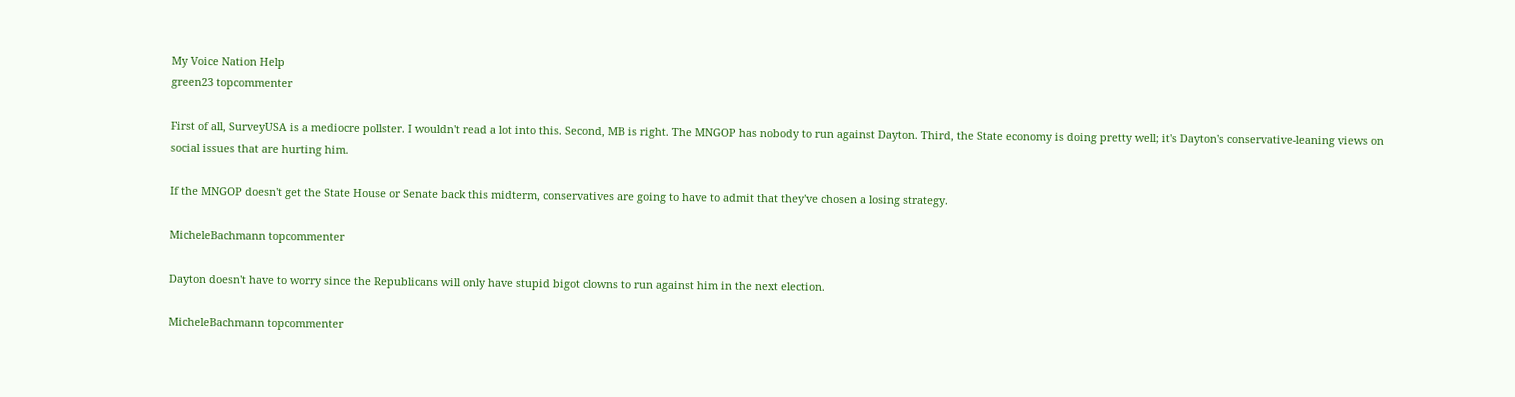My Voice Nation Help
green23 topcommenter

First of all, SurveyUSA is a mediocre pollster. I wouldn't read a lot into this. Second, MB is right. The MNGOP has nobody to run against Dayton. Third, the State economy is doing pretty well; it's Dayton's conservative-leaning views on social issues that are hurting him.

If the MNGOP doesn't get the State House or Senate back this midterm, conservatives are going to have to admit that they've chosen a losing strategy.

MicheleBachmann topcommenter

Dayton doesn't have to worry since the Republicans will only have stupid bigot clowns to run against him in the next election.

MicheleBachmann topcommenter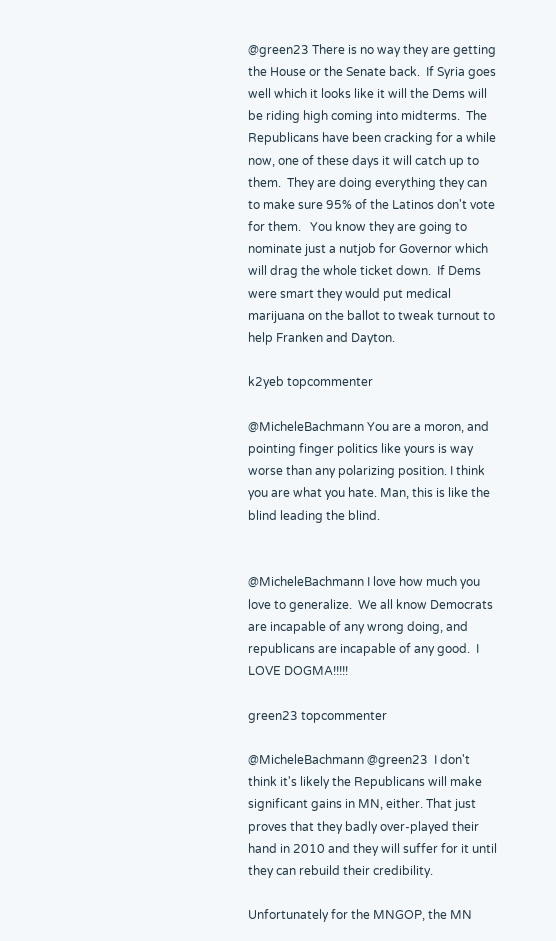@green23 There is no way they are getting the House or the Senate back.  If Syria goes well which it looks like it will the Dems will be riding high coming into midterms.  The Republicans have been cracking for a while now, one of these days it will catch up to them.  They are doing everything they can to make sure 95% of the Latinos don't vote for them.   You know they are going to nominate just a nutjob for Governor which will drag the whole ticket down.  If Dems were smart they would put medical marijuana on the ballot to tweak turnout to help Franken and Dayton.

k2yeb topcommenter

@MicheleBachmann You are a moron, and pointing finger politics like yours is way worse than any polarizing position. I think you are what you hate. Man, this is like the blind leading the blind.


@MicheleBachmann I love how much you love to generalize.  We all know Democrats are incapable of any wrong doing, and republicans are incapable of any good.  I LOVE DOGMA!!!!!

green23 topcommenter

@MicheleBachmann @green23  I don't think it's likely the Republicans will make significant gains in MN, either. That just proves that they badly over-played their hand in 2010 and they will suffer for it until they can rebuild their credibility.

Unfortunately for the MNGOP, the MN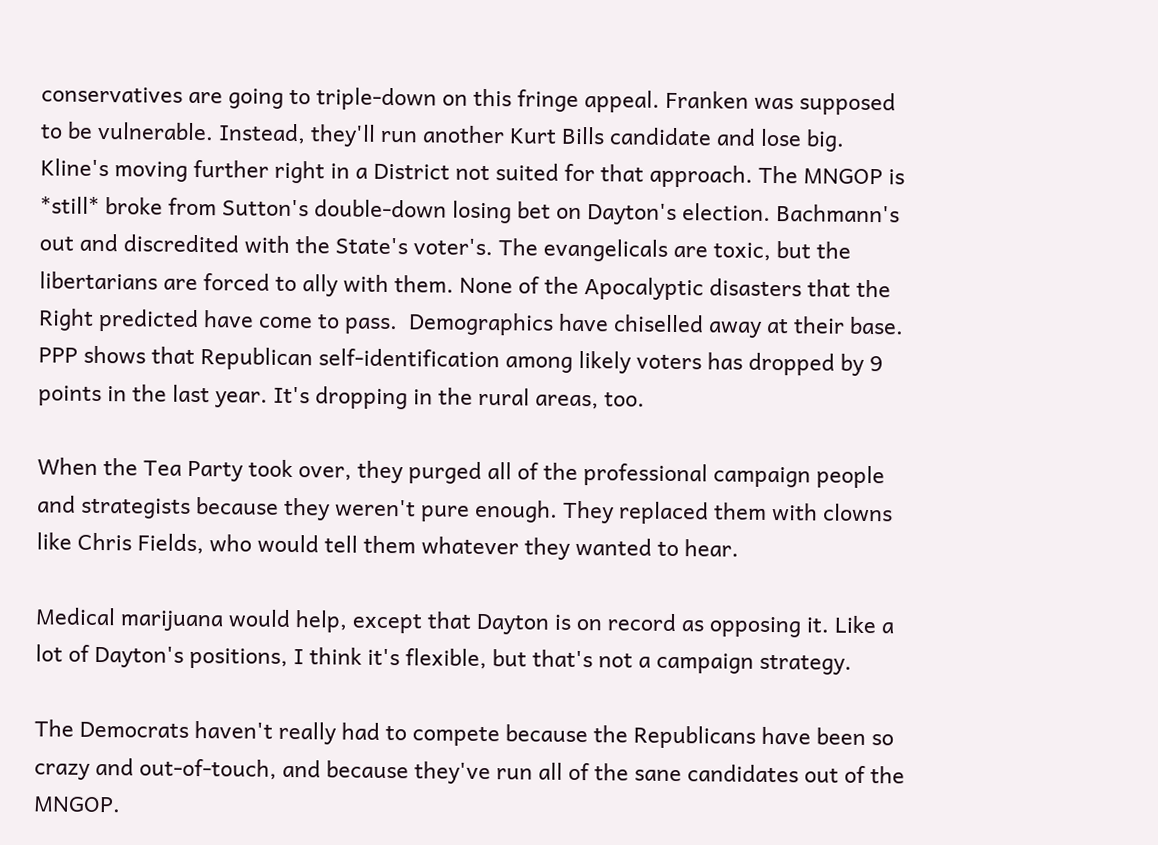conservatives are going to triple-down on this fringe appeal. Franken was supposed to be vulnerable. Instead, they'll run another Kurt Bills candidate and lose big. Kline's moving further right in a District not suited for that approach. The MNGOP is *still* broke from Sutton's double-down losing bet on Dayton's election. Bachmann's out and discredited with the State's voter's. The evangelicals are toxic, but the libertarians are forced to ally with them. None of the Apocalyptic disasters that the Right predicted have come to pass.  Demographics have chiselled away at their base. PPP shows that Republican self-identification among likely voters has dropped by 9 points in the last year. It's dropping in the rural areas, too.

When the Tea Party took over, they purged all of the professional campaign people and strategists because they weren't pure enough. They replaced them with clowns like Chris Fields, who would tell them whatever they wanted to hear.

Medical marijuana would help, except that Dayton is on record as opposing it. Like a lot of Dayton's positions, I think it's flexible, but that's not a campaign strategy.

The Democrats haven't really had to compete because the Republicans have been so crazy and out-of-touch, and because they've run all of the sane candidates out of the MNGOP.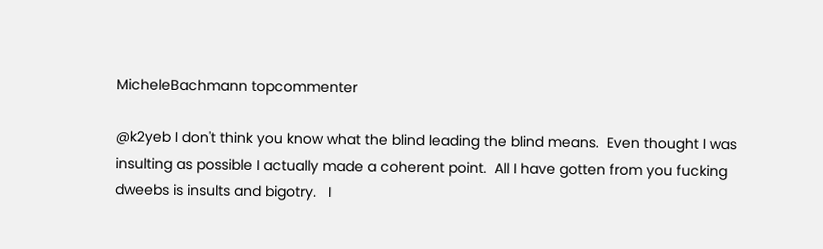MicheleBachmann topcommenter

@k2yeb I don't think you know what the blind leading the blind means.  Even thought I was insulting as possible I actually made a coherent point.  All I have gotten from you fucking dweebs is insults and bigotry.   I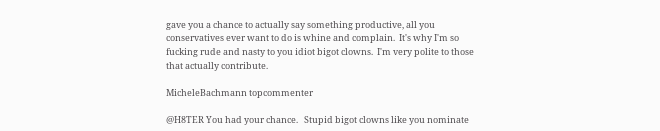gave you a chance to actually say something productive, all you conservatives ever want to do is whine and complain.  It's why I'm so fucking rude and nasty to you idiot bigot clowns.  I'm very polite to those that actually contribute.

MicheleBachmann topcommenter

@H8TER You had your chance.   Stupid bigot clowns like you nominate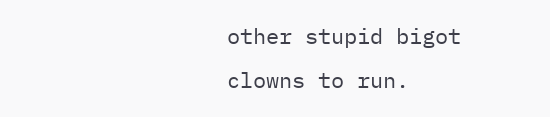other stupid bigot clowns to run.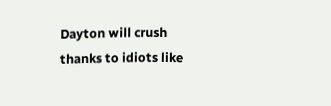Dayton will crush thanks to idiots like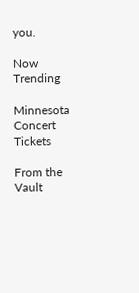you.

Now Trending

Minnesota Concert Tickets

From the Vault